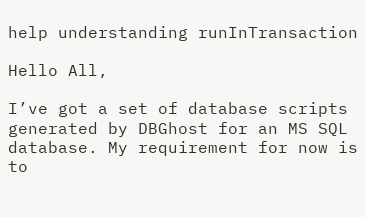help understanding runInTransaction

Hello All,

I’ve got a set of database scripts generated by DBGhost for an MS SQL database. My requirement for now is to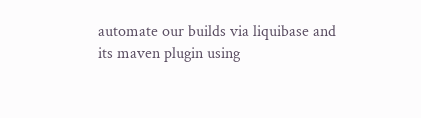automate our builds via liquibase and its maven plugin using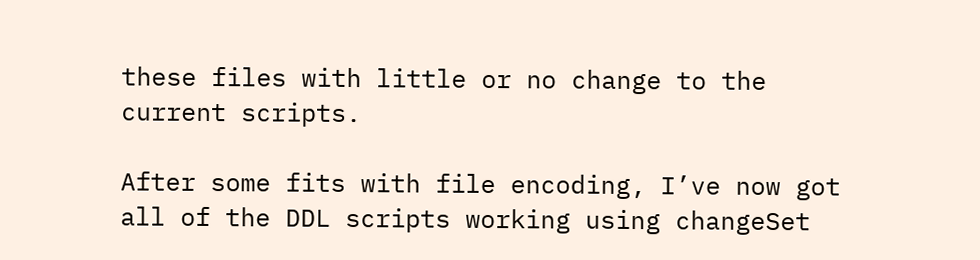these files with little or no change to the current scripts.

After some fits with file encoding, I’ve now got all of the DDL scripts working using changeSet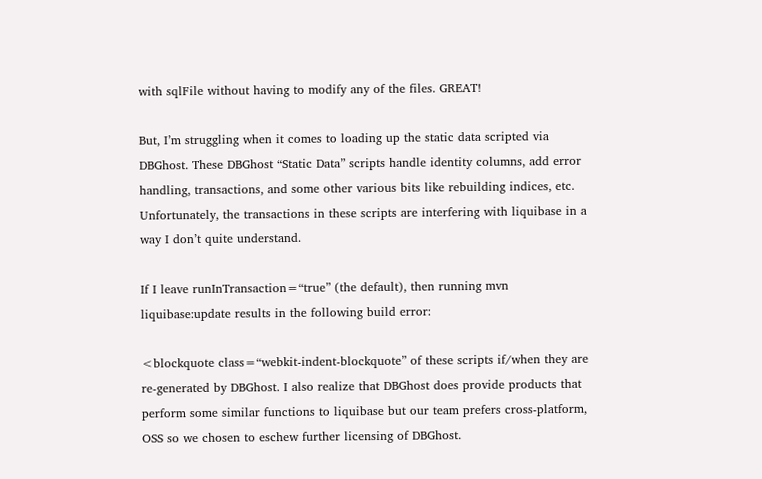with sqlFile without having to modify any of the files. GREAT!

But, I’m struggling when it comes to loading up the static data scripted via DBGhost. These DBGhost “Static Data” scripts handle identity columns, add error handling, transactions, and some other various bits like rebuilding indices, etc. Unfortunately, the transactions in these scripts are interfering with liquibase in a way I don’t quite understand.

If I leave runInTransaction=“true” (the default), then running mvn liquibase:update results in the following build error:

<blockquote class=“webkit-indent-blockquote” of these scripts if/when they are re-generated by DBGhost. I also realize that DBGhost does provide products that perform some similar functions to liquibase but our team prefers cross-platform, OSS so we chosen to eschew further licensing of DBGhost.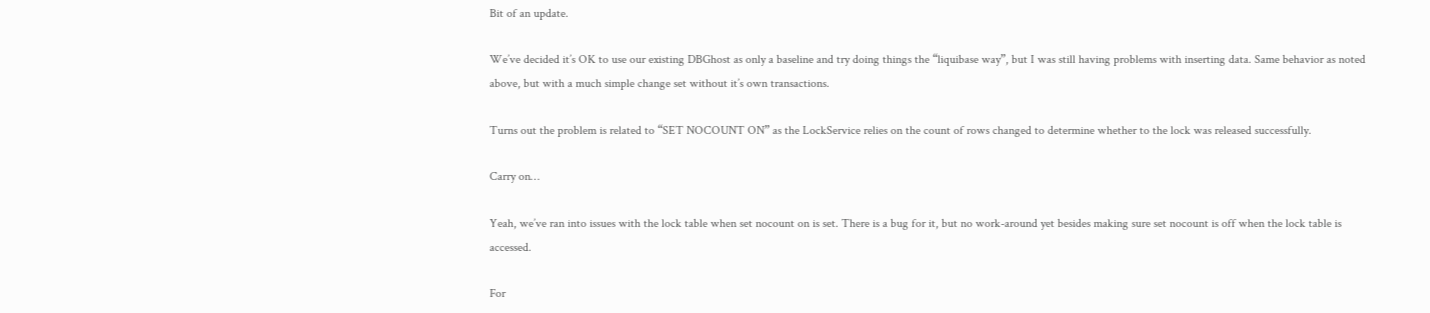Bit of an update.

We’ve decided it’s OK to use our existing DBGhost as only a baseline and try doing things the “liquibase way”, but I was still having problems with inserting data. Same behavior as noted above, but with a much simple change set without it’s own transactions.

Turns out the problem is related to “SET NOCOUNT ON” as the LockService relies on the count of rows changed to determine whether to the lock was released successfully.

Carry on…

Yeah, we’ve ran into issues with the lock table when set nocount on is set. There is a bug for it, but no work-around yet besides making sure set nocount is off when the lock table is accessed.

For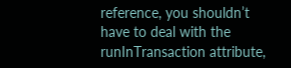reference, you shouldn’t have to deal with the runInTransaction attribute,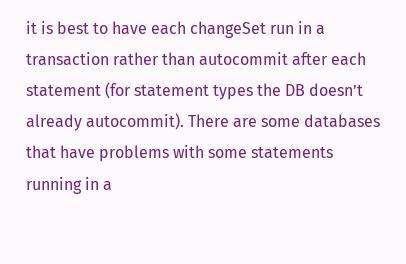it is best to have each changeSet run in a transaction rather than autocommit after each statement (for statement types the DB doesn’t already autocommit). There are some databases that have problems with some statements running in a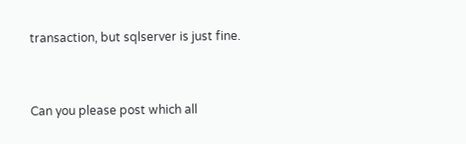transaction, but sqlserver is just fine.


Can you please post which all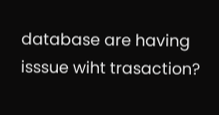database are having isssue wiht trasaction?